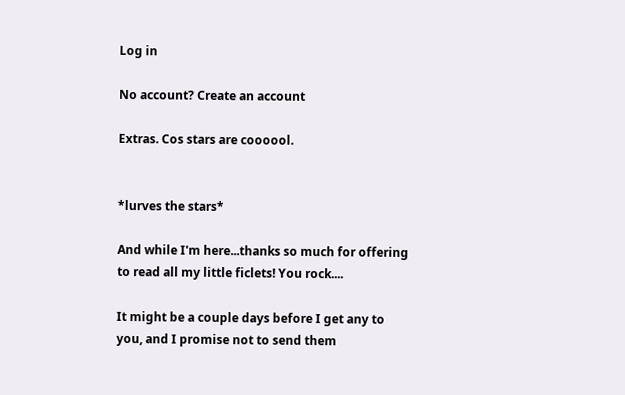Log in

No account? Create an account

Extras. Cos stars are coooool.


*lurves the stars*

And while I'm here...thanks so much for offering to read all my little ficlets! You rock....

It might be a couple days before I get any to you, and I promise not to send them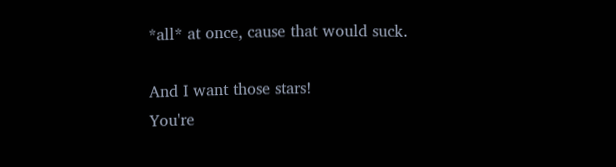*all* at once, cause that would suck.

And I want those stars!
You're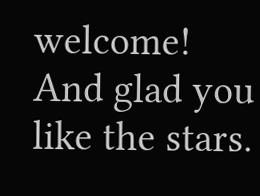welcome! And glad you like the stars.